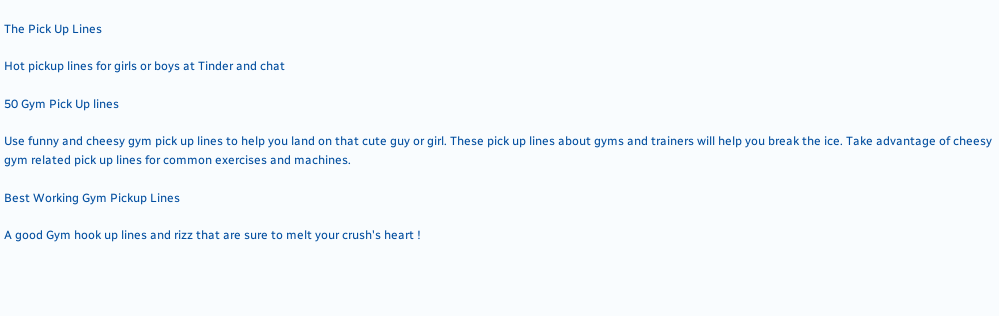The Pick Up Lines

Hot pickup lines for girls or boys at Tinder and chat

50 Gym Pick Up lines

Use funny and cheesy gym pick up lines to help you land on that cute guy or girl. These pick up lines about gyms and trainers will help you break the ice. Take advantage of cheesy gym related pick up lines for common exercises and machines.

Best Working Gym Pickup Lines

A good Gym hook up lines and rizz that are sure to melt your crush's heart !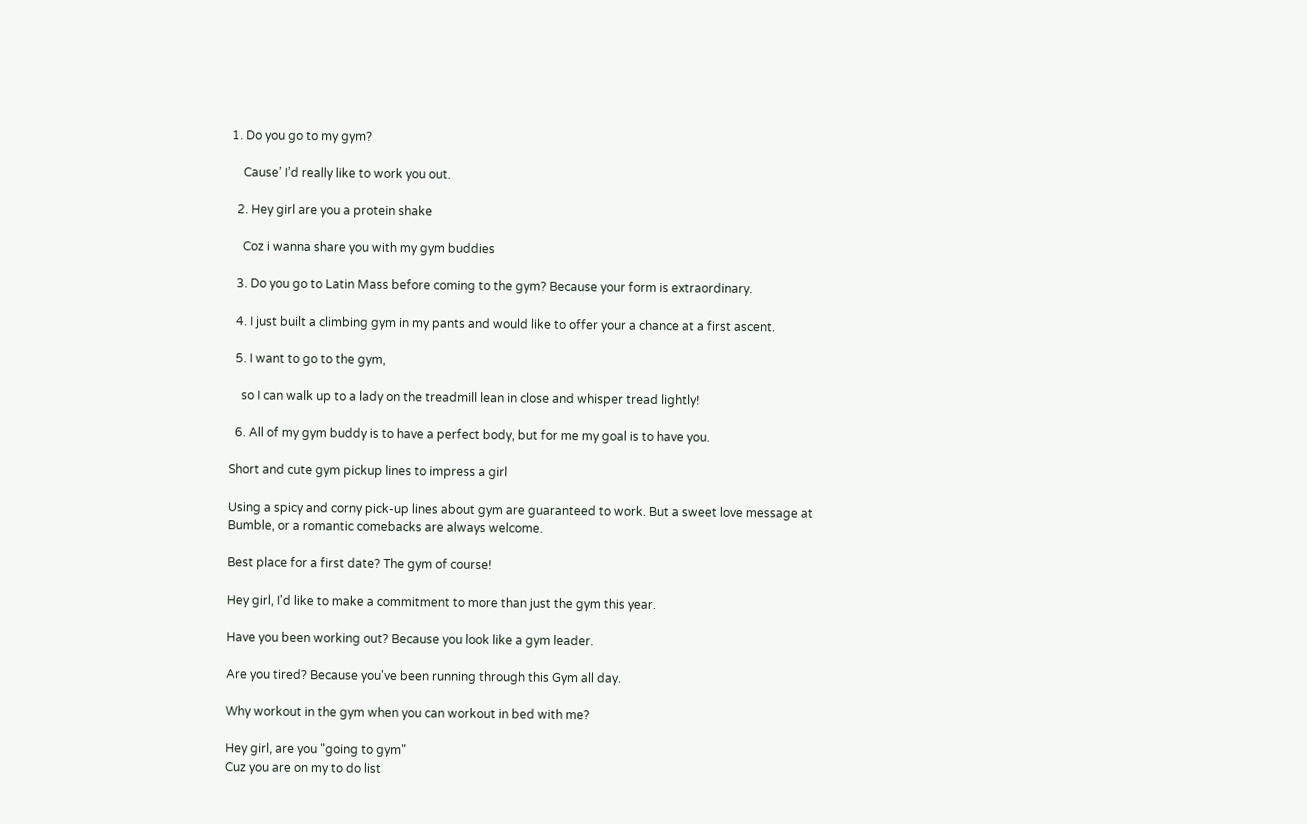1. Do you go to my gym?

    Cause’ I’d really like to work you out.

  2. Hey girl are you a protein shake

    Coz i wanna share you with my gym buddies

  3. Do you go to Latin Mass before coming to the gym? Because your form is extraordinary.

  4. I just built a climbing gym in my pants and would like to offer your a chance at a first ascent.

  5. I want to go to the gym,

    so I can walk up to a lady on the treadmill lean in close and whisper tread lightly!

  6. All of my gym buddy is to have a perfect body, but for me my goal is to have you.

Short and cute gym pickup lines to impress a girl

Using a spicy and corny pick-up lines about gym are guaranteed to work. But a sweet love message at Bumble, or a romantic comebacks are always welcome.

Best place for a first date? The gym of course!

Hey girl, I'd like to make a commitment to more than just the gym this year.

Have you been working out? Because you look like a gym leader.

Are you tired? Because you've been running through this Gym all day.

Why workout in the gym when you can workout in bed with me?

Hey girl, are you "going to gym"
Cuz you are on my to do list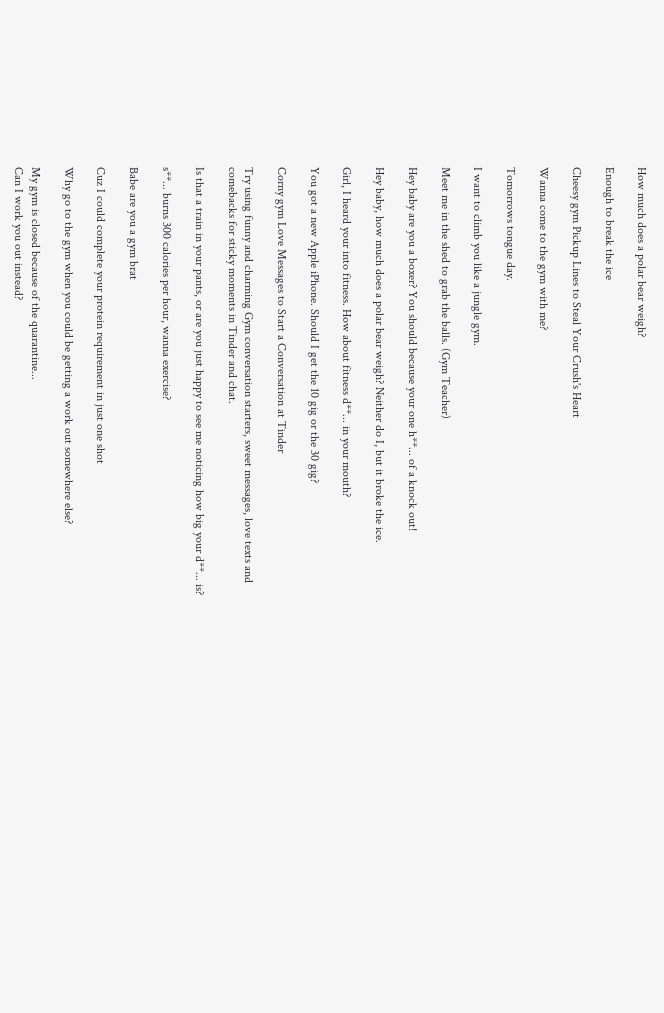How much does a polar bear weigh?

Enough to break the ice

Cheesy gym Pickup Lines to Steal Your Crush's Heart

Wanna come to the gym with me?

Tomorrows tongue day.

I want to climb you like a jungle gym.

Meet me in the shed to grab the balls. (Gym Teacher)

Hey baby are you a boxer? You should because your one h**... of a knock out!

Hey baby, how much does a polar bear weigh? Neither do I, but it broke the ice.

Girl, I heard your into fitness. How about fitness d**... in your mouth?

You got a new Apple iPhone. Should I get the 10 gig or the 30 gig?

Corny gym Love Messages to Start a Conversation at Tinder

Try using funny and charming Gym conversation starters, sweet messages, love texts and comebacks for sticky moments in Tinder and chat.

Is that a train in your pants, or are you just happy to see me noticing how big your d**... is?

s**... burns 300 calories per hour, wanna exercise?

Babe are you a gym brat

Cuz I could complete your protein requirement in just one shot

Why go to the gym when you could be getting a work out somewhere else?

My gym is closed because of the quarantine...
Can I work you out instead?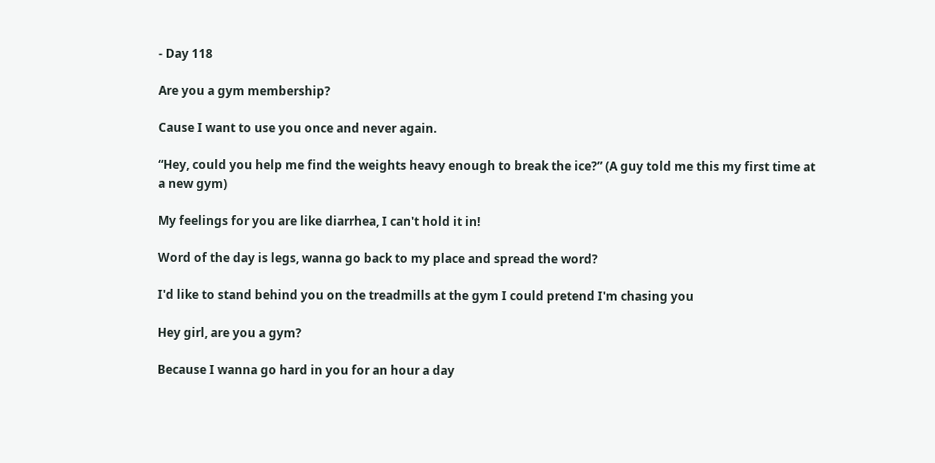- Day 118

Are you a gym membership?

Cause I want to use you once and never again.

“Hey, could you help me find the weights heavy enough to break the ice?” (A guy told me this my first time at a new gym)

My feelings for you are like diarrhea, I can't hold it in!

Word of the day is legs, wanna go back to my place and spread the word?

I'd like to stand behind you on the treadmills at the gym I could pretend I'm chasing you

Hey girl, are you a gym?

Because I wanna go hard in you for an hour a day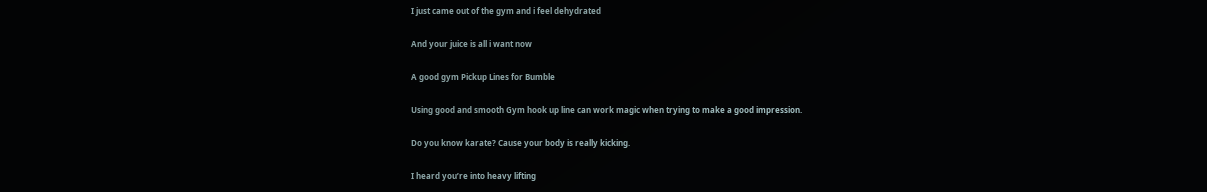I just came out of the gym and i feel dehydrated

And your juice is all i want now

A good gym Pickup Lines for Bumble

Using good and smooth Gym hook up line can work magic when trying to make a good impression.

Do you know karate? Cause your body is really kicking.

I heard you’re into heavy lifting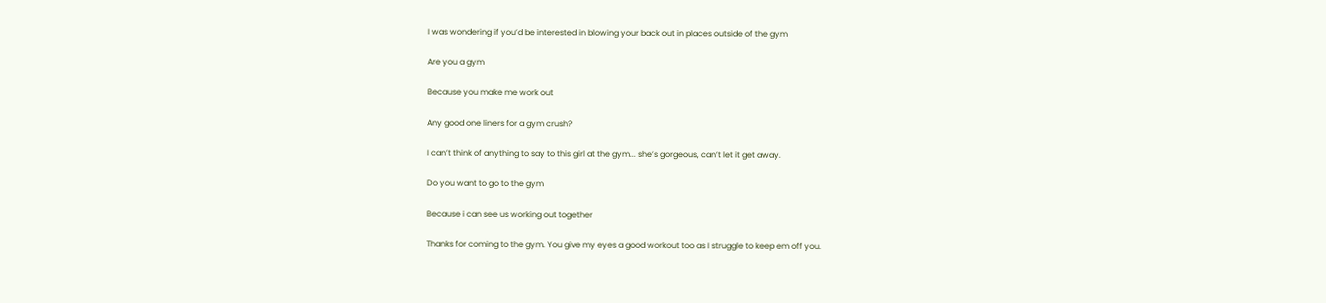I was wondering if you’d be interested in blowing your back out in places outside of the gym

Are you a gym

Because you make me work out

Any good one liners for a gym crush?

I can’t think of anything to say to this girl at the gym... she’s gorgeous, can’t let it get away.

Do you want to go to the gym

Because i can see us working out together

Thanks for coming to the gym. You give my eyes a good workout too as I struggle to keep em off you.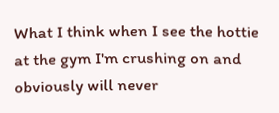What I think when I see the hottie at the gym I'm crushing on and obviously will never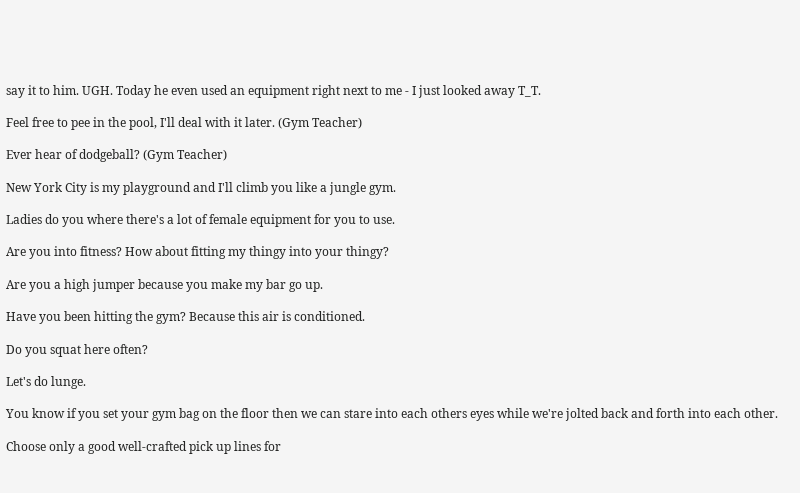say it to him. UGH. Today he even used an equipment right next to me - I just looked away T_T.

Feel free to pee in the pool, I'll deal with it later. (Gym Teacher)

Ever hear of dodgeball? (Gym Teacher)

New York City is my playground and I'll climb you like a jungle gym.

Ladies do you where there's a lot of female equipment for you to use.

Are you into fitness? How about fitting my thingy into your thingy?

Are you a high jumper because you make my bar go up.

Have you been hitting the gym? Because this air is conditioned.

Do you squat here often?

Let's do lunge.

You know if you set your gym bag on the floor then we can stare into each others eyes while we're jolted back and forth into each other.

Choose only a good well-crafted pick up lines for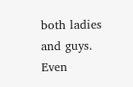both ladies and guys. Even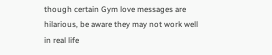though certain Gym love messages are hilarious, be aware they may not work well in real life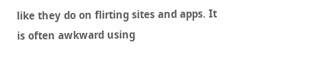like they do on flirting sites and apps. It is often awkward using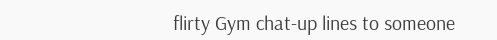flirty Gym chat-up lines to someone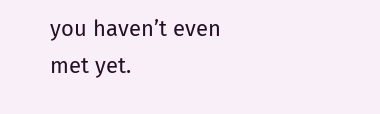you haven’t even met yet.